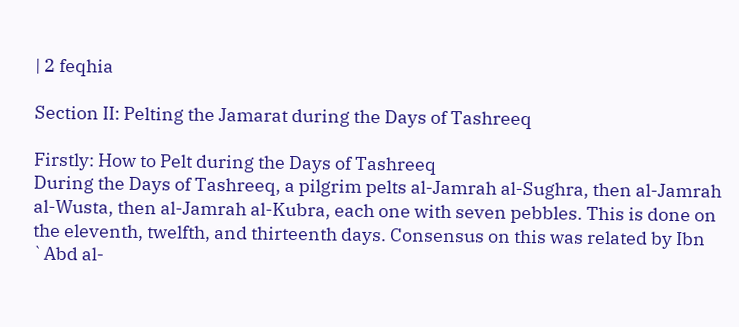| 2 feqhia

Section II: Pelting the Jamarat during the Days of Tashreeq

Firstly: How to Pelt during the Days of Tashreeq
During the Days of Tashreeq, a pilgrim pelts al-Jamrah al-Sughra, then al-Jamrah al-Wusta, then al-Jamrah al-Kubra, each one with seven pebbles. This is done on the eleventh, twelfth, and thirteenth days. Consensus on this was related by Ibn `Abd al-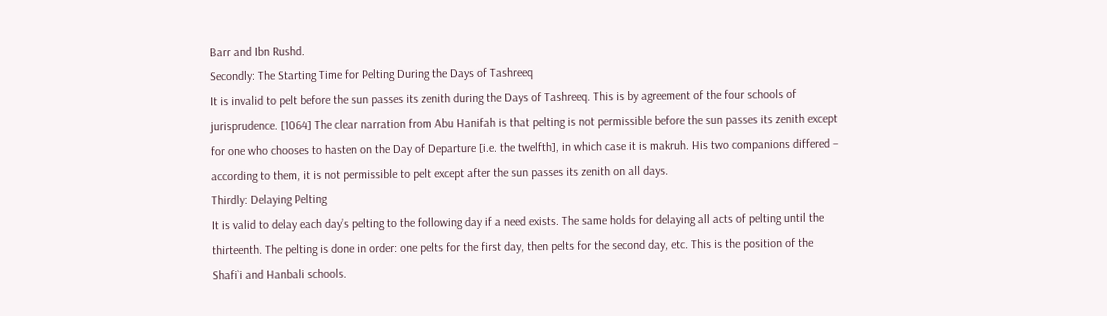Barr and Ibn Rushd.
Secondly: The Starting Time for Pelting During the Days of Tashreeq
It is invalid to pelt before the sun passes its zenith during the Days of Tashreeq. This is by agreement of the four schools of jurisprudence. [1064] The clear narration from Abu Hanifah is that pelting is not permissible before the sun passes its zenith except for one who chooses to hasten on the Day of Departure [i.e. the twelfth], in which case it is makruh. His two companions differed – according to them, it is not permissible to pelt except after the sun passes its zenith on all days.
Thirdly: Delaying Pelting
It is valid to delay each day’s pelting to the following day if a need exists. The same holds for delaying all acts of pelting until the thirteenth. The pelting is done in order: one pelts for the first day, then pelts for the second day, etc. This is the position of the Shafi`i and Hanbali schools.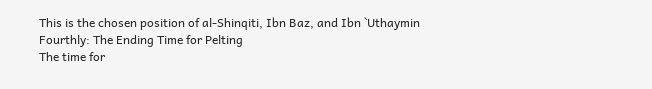This is the chosen position of al-Shinqiti, Ibn Baz, and Ibn `Uthaymin
Fourthly: The Ending Time for Pelting
The time for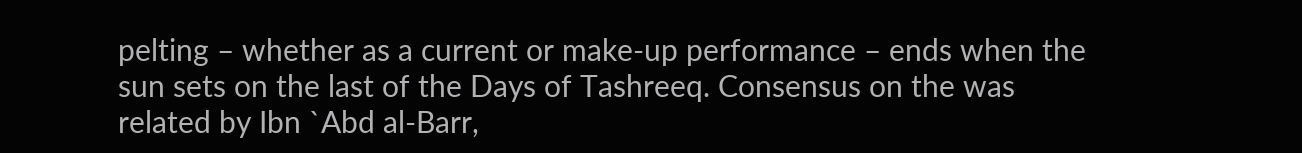pelting – whether as a current or make-up performance – ends when the sun sets on the last of the Days of Tashreeq. Consensus on the was related by Ibn `Abd al-Barr,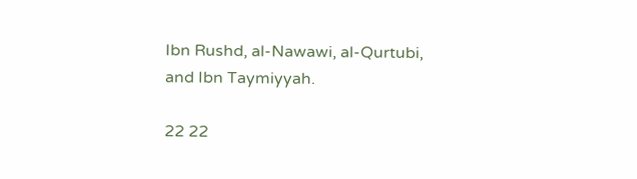Ibn Rushd, al-Nawawi, al-Qurtubi, and Ibn Taymiyyah.

22 22